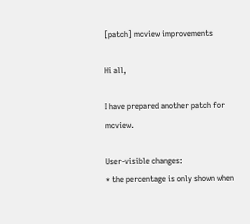[patch] mcview improvements

Hi all,

I have prepared another patch for mcview.

User-visible changes:
* the percentage is only shown when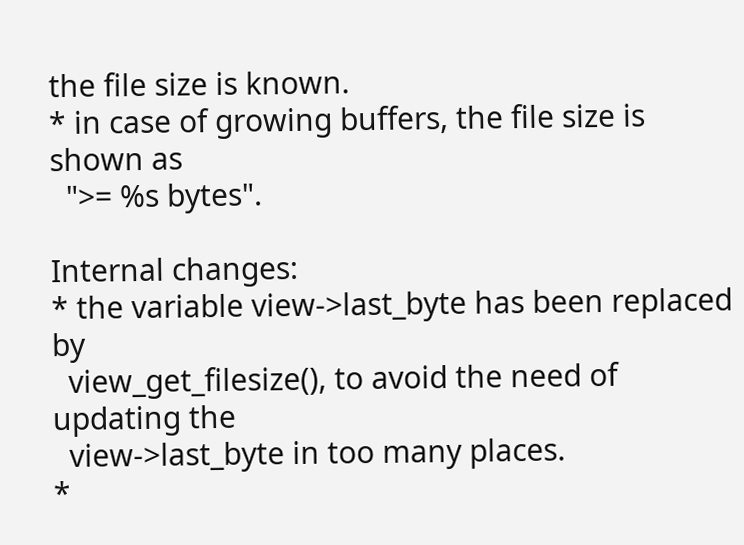the file size is known.
* in case of growing buffers, the file size is shown as
  ">= %s bytes".

Internal changes:
* the variable view->last_byte has been replaced by
  view_get_filesize(), to avoid the need of updating the
  view->last_byte in too many places.
*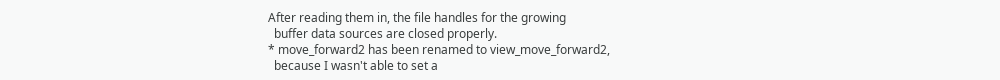After reading them in, the file handles for the growing
  buffer data sources are closed properly.
* move_forward2 has been renamed to view_move_forward2,
  because I wasn't able to set a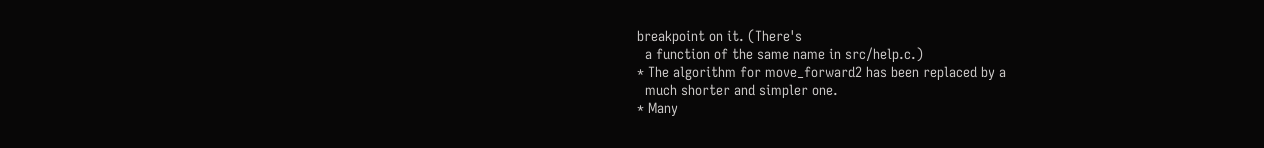breakpoint on it. (There's
  a function of the same name in src/help.c.)
* The algorithm for move_forward2 has been replaced by a
  much shorter and simpler one.
* Many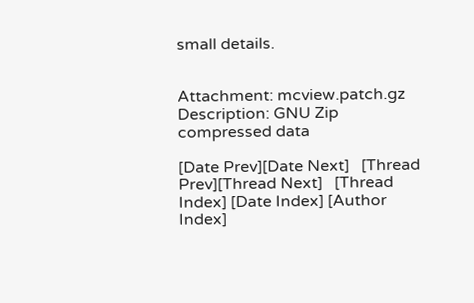small details.


Attachment: mcview.patch.gz
Description: GNU Zip compressed data

[Date Prev][Date Next]   [Thread Prev][Thread Next]   [Thread Index] [Date Index] [Author Index]